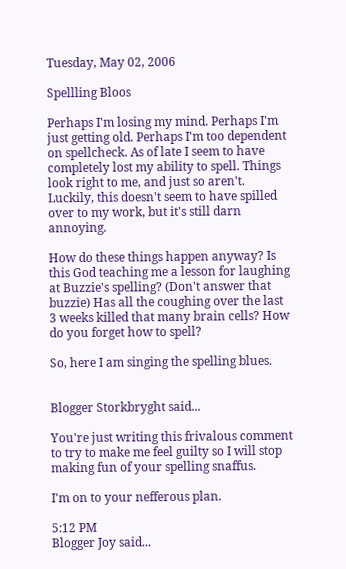Tuesday, May 02, 2006

Spellling Bloos

Perhaps I'm losing my mind. Perhaps I'm just getting old. Perhaps I'm too dependent on spellcheck. As of late I seem to have completely lost my ability to spell. Things look right to me, and just so aren't. Luckily, this doesn't seem to have spilled over to my work, but it's still darn annoying.

How do these things happen anyway? Is this God teaching me a lesson for laughing at Buzzie's spelling? (Don't answer that buzzie) Has all the coughing over the last 3 weeks killed that many brain cells? How do you forget how to spell?

So, here I am singing the spelling blues.


Blogger Storkbryght said...

You're just writing this frivalous comment to try to make me feel guilty so I will stop making fun of your spelling snaffus.

I'm on to your nefferous plan.

5:12 PM
Blogger Joy said...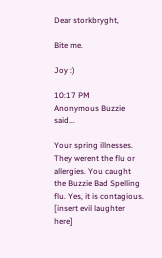Dear storkbryght,

Bite me.

Joy :)

10:17 PM
Anonymous Buzzie said...

Your spring illnesses. They werent the flu or allergies. You caught the Buzzie Bad Spelling flu. Yes, it is contagious. [insert evil laughter here]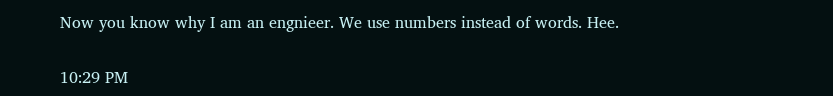Now you know why I am an engnieer. We use numbers instead of words. Hee.

10:29 PM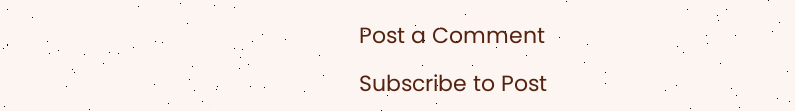Post a Comment

Subscribe to Post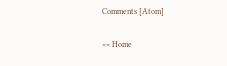Comments [Atom]

<< Home